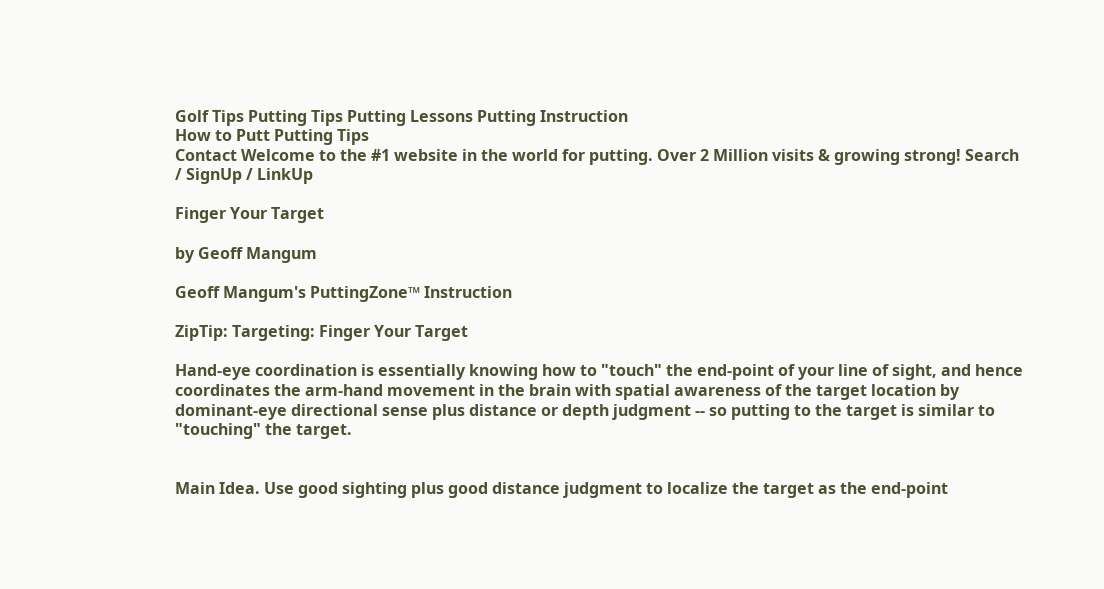Golf Tips Putting Tips Putting Lessons Putting Instruction
How to Putt Putting Tips
Contact Welcome to the #1 website in the world for putting. Over 2 Million visits & growing strong! Search / SignUp / LinkUp

Finger Your Target

by Geoff Mangum

Geoff Mangum's PuttingZone™ Instruction

ZipTip: Targeting: Finger Your Target

Hand-eye coordination is essentially knowing how to "touch" the end-point of your line of sight, and hence coordinates the arm-hand movement in the brain with spatial awareness of the target location by dominant-eye directional sense plus distance or depth judgment -- so putting to the target is similar to "touching" the target.


Main Idea. Use good sighting plus good distance judgment to localize the target as the end-point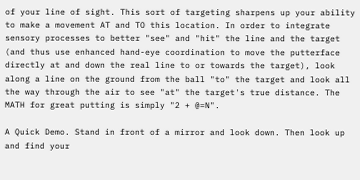of your line of sight. This sort of targeting sharpens up your ability to make a movement AT and TO this location. In order to integrate sensory processes to better "see" and "hit" the line and the target (and thus use enhanced hand-eye coordination to move the putterface directly at and down the real line to or towards the target), look along a line on the ground from the ball "to" the target and look all the way through the air to see "at" the target's true distance. The MATH for great putting is simply "2 + @=N".

A Quick Demo. Stand in front of a mirror and look down. Then look up and find your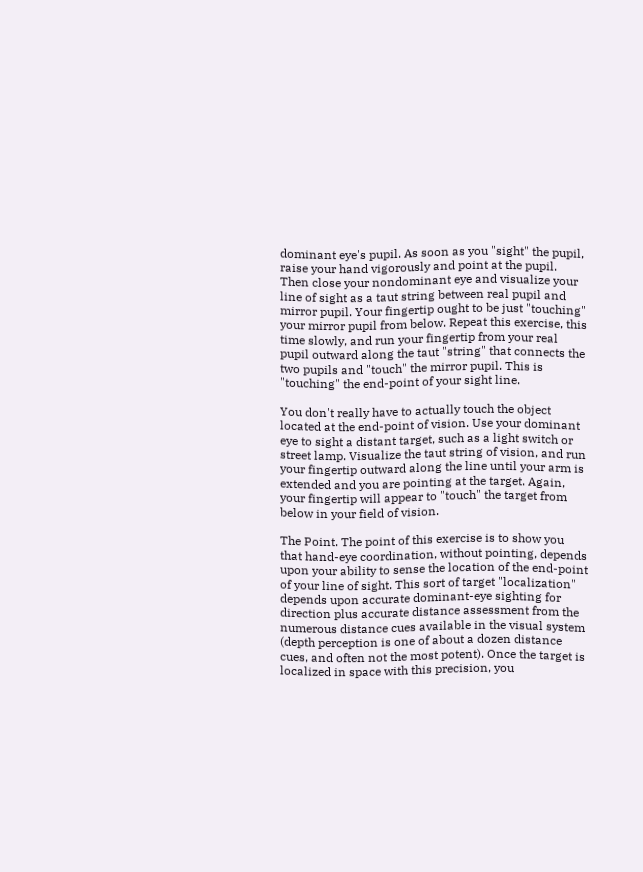dominant eye's pupil. As soon as you "sight" the pupil, raise your hand vigorously and point at the pupil. Then close your nondominant eye and visualize your line of sight as a taut string between real pupil and mirror pupil. Your fingertip ought to be just "touching" your mirror pupil from below. Repeat this exercise, this time slowly, and run your fingertip from your real pupil outward along the taut "string" that connects the two pupils and "touch" the mirror pupil. This is "touching" the end-point of your sight line.

You don't really have to actually touch the object located at the end-point of vision. Use your dominant eye to sight a distant target, such as a light switch or street lamp. Visualize the taut string of vision, and run your fingertip outward along the line until your arm is extended and you are pointing at the target. Again, your fingertip will appear to "touch" the target from below in your field of vision.

The Point. The point of this exercise is to show you that hand-eye coordination, without pointing, depends upon your ability to sense the location of the end-point of your line of sight. This sort of target "localization" depends upon accurate dominant-eye sighting for direction plus accurate distance assessment from the numerous distance cues available in the visual system (depth perception is one of about a dozen distance cues, and often not the most potent). Once the target is localized in space with this precision, you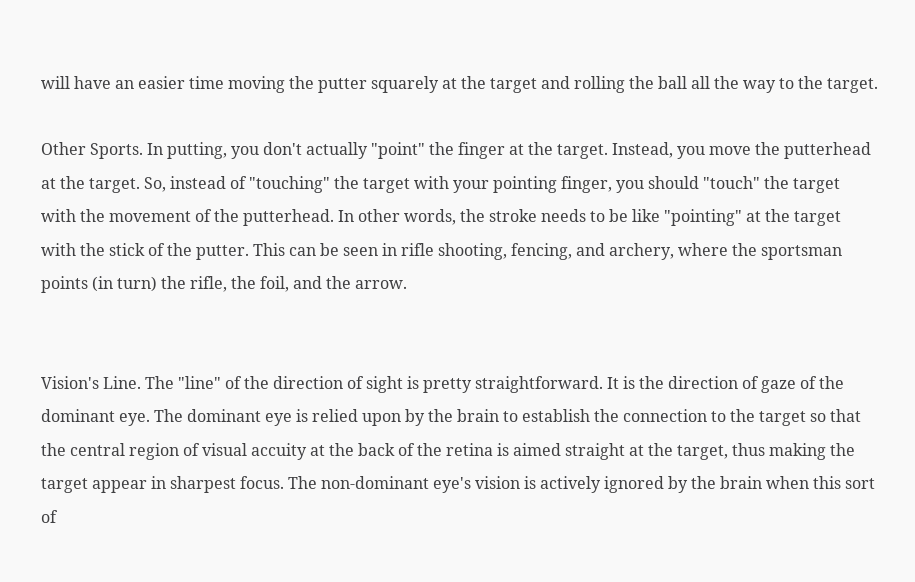will have an easier time moving the putter squarely at the target and rolling the ball all the way to the target.

Other Sports. In putting, you don't actually "point" the finger at the target. Instead, you move the putterhead at the target. So, instead of "touching" the target with your pointing finger, you should "touch" the target with the movement of the putterhead. In other words, the stroke needs to be like "pointing" at the target with the stick of the putter. This can be seen in rifle shooting, fencing, and archery, where the sportsman points (in turn) the rifle, the foil, and the arrow.


Vision's Line. The "line" of the direction of sight is pretty straightforward. It is the direction of gaze of the dominant eye. The dominant eye is relied upon by the brain to establish the connection to the target so that the central region of visual accuity at the back of the retina is aimed straight at the target, thus making the target appear in sharpest focus. The non-dominant eye's vision is actively ignored by the brain when this sort of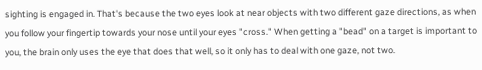sighting is engaged in. That's because the two eyes look at near objects with two different gaze directions, as when you follow your fingertip towards your nose until your eyes "cross." When getting a "bead" on a target is important to you, the brain only uses the eye that does that well, so it only has to deal with one gaze, not two.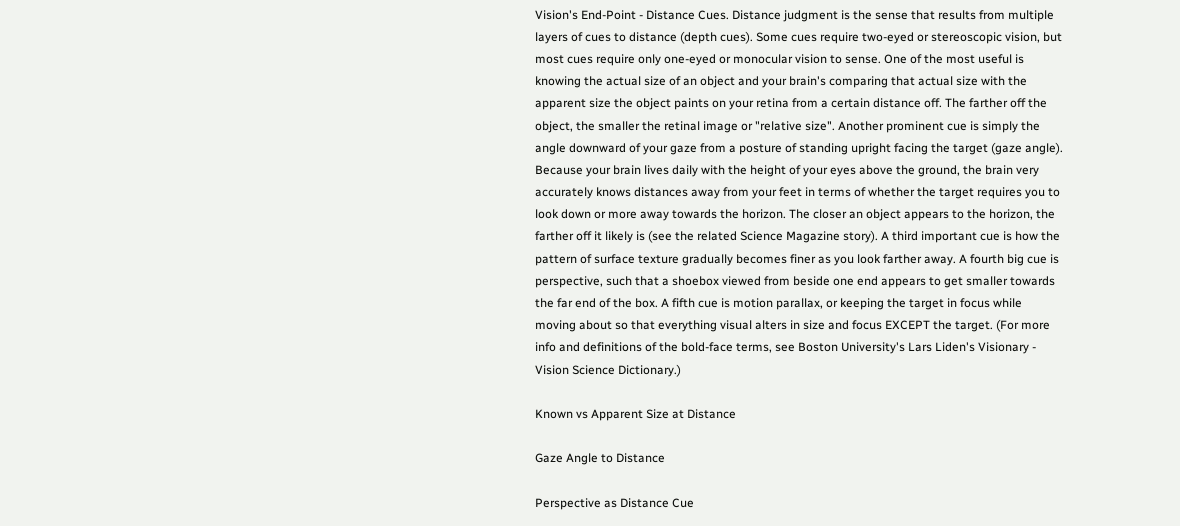Vision's End-Point - Distance Cues. Distance judgment is the sense that results from multiple layers of cues to distance (depth cues). Some cues require two-eyed or stereoscopic vision, but most cues require only one-eyed or monocular vision to sense. One of the most useful is knowing the actual size of an object and your brain's comparing that actual size with the apparent size the object paints on your retina from a certain distance off. The farther off the object, the smaller the retinal image or "relative size". Another prominent cue is simply the angle downward of your gaze from a posture of standing upright facing the target (gaze angle). Because your brain lives daily with the height of your eyes above the ground, the brain very accurately knows distances away from your feet in terms of whether the target requires you to look down or more away towards the horizon. The closer an object appears to the horizon, the farther off it likely is (see the related Science Magazine story). A third important cue is how the pattern of surface texture gradually becomes finer as you look farther away. A fourth big cue is perspective, such that a shoebox viewed from beside one end appears to get smaller towards the far end of the box. A fifth cue is motion parallax, or keeping the target in focus while moving about so that everything visual alters in size and focus EXCEPT the target. (For more info and definitions of the bold-face terms, see Boston University's Lars Liden's Visionary - Vision Science Dictionary.)

Known vs Apparent Size at Distance

Gaze Angle to Distance

Perspective as Distance Cue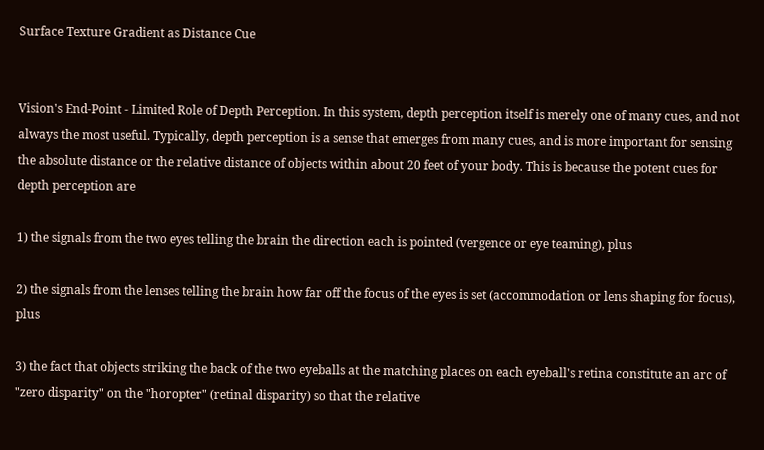Surface Texture Gradient as Distance Cue


Vision's End-Point - Limited Role of Depth Perception. In this system, depth perception itself is merely one of many cues, and not always the most useful. Typically, depth perception is a sense that emerges from many cues, and is more important for sensing the absolute distance or the relative distance of objects within about 20 feet of your body. This is because the potent cues for depth perception are

1) the signals from the two eyes telling the brain the direction each is pointed (vergence or eye teaming), plus

2) the signals from the lenses telling the brain how far off the focus of the eyes is set (accommodation or lens shaping for focus), plus

3) the fact that objects striking the back of the two eyeballs at the matching places on each eyeball's retina constitute an arc of "zero disparity" on the "horopter" (retinal disparity) so that the relative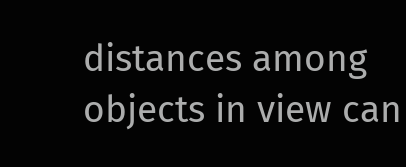distances among objects in view can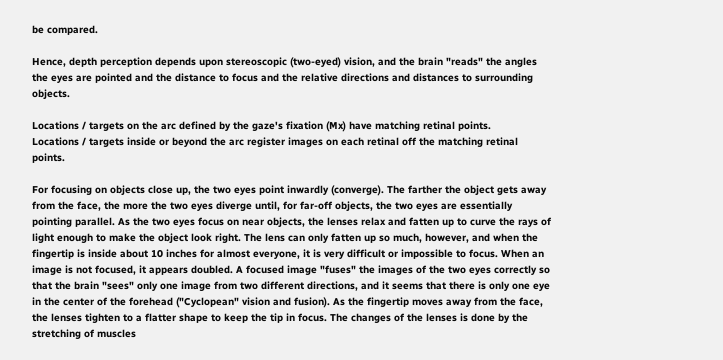be compared.

Hence, depth perception depends upon stereoscopic (two-eyed) vision, and the brain "reads" the angles the eyes are pointed and the distance to focus and the relative directions and distances to surrounding objects.

Locations / targets on the arc defined by the gaze's fixation (Mx) have matching retinal points.
Locations / targets inside or beyond the arc register images on each retinal off the matching retinal points.

For focusing on objects close up, the two eyes point inwardly (converge). The farther the object gets away from the face, the more the two eyes diverge until, for far-off objects, the two eyes are essentially pointing parallel. As the two eyes focus on near objects, the lenses relax and fatten up to curve the rays of light enough to make the object look right. The lens can only fatten up so much, however, and when the fingertip is inside about 10 inches for almost everyone, it is very difficult or impossible to focus. When an image is not focused, it appears doubled. A focused image "fuses" the images of the two eyes correctly so that the brain "sees" only one image from two different directions, and it seems that there is only one eye in the center of the forehead ("Cyclopean" vision and fusion). As the fingertip moves away from the face, the lenses tighten to a flatter shape to keep the tip in focus. The changes of the lenses is done by the stretching of muscles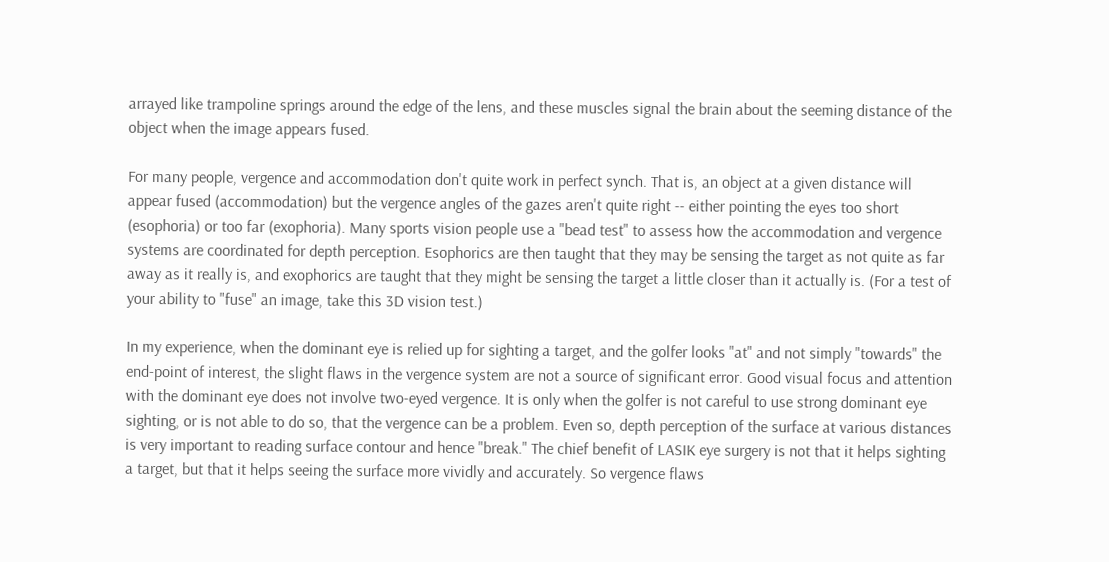arrayed like trampoline springs around the edge of the lens, and these muscles signal the brain about the seeming distance of the object when the image appears fused.

For many people, vergence and accommodation don't quite work in perfect synch. That is, an object at a given distance will appear fused (accommodation) but the vergence angles of the gazes aren't quite right -- either pointing the eyes too short (esophoria) or too far (exophoria). Many sports vision people use a "bead test" to assess how the accommodation and vergence systems are coordinated for depth perception. Esophorics are then taught that they may be sensing the target as not quite as far away as it really is, and exophorics are taught that they might be sensing the target a little closer than it actually is. (For a test of your ability to "fuse" an image, take this 3D vision test.)

In my experience, when the dominant eye is relied up for sighting a target, and the golfer looks "at" and not simply "towards" the end-point of interest, the slight flaws in the vergence system are not a source of significant error. Good visual focus and attention with the dominant eye does not involve two-eyed vergence. It is only when the golfer is not careful to use strong dominant eye sighting, or is not able to do so, that the vergence can be a problem. Even so, depth perception of the surface at various distances is very important to reading surface contour and hence "break." The chief benefit of LASIK eye surgery is not that it helps sighting a target, but that it helps seeing the surface more vividly and accurately. So vergence flaws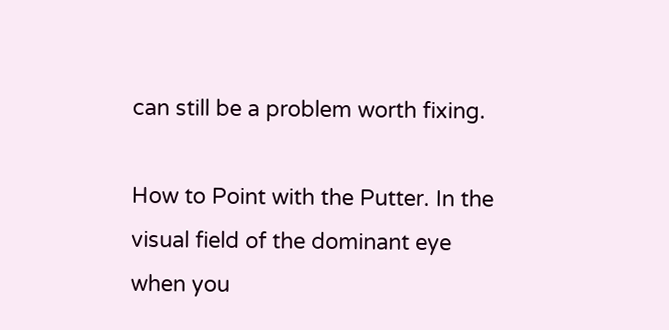can still be a problem worth fixing.

How to Point with the Putter. In the visual field of the dominant eye when you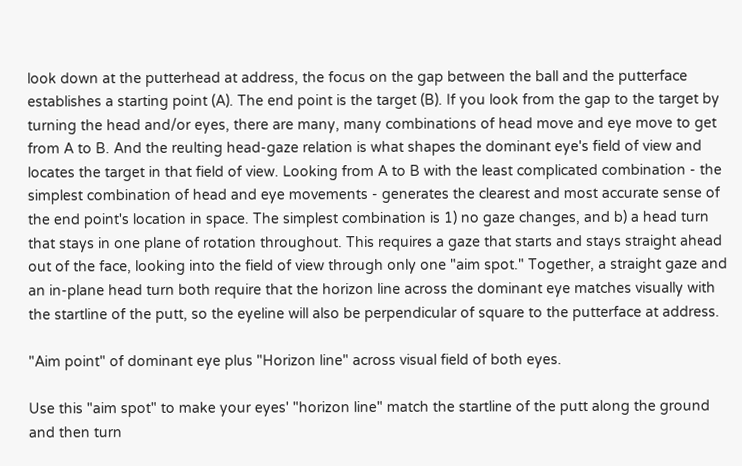look down at the putterhead at address, the focus on the gap between the ball and the putterface establishes a starting point (A). The end point is the target (B). If you look from the gap to the target by turning the head and/or eyes, there are many, many combinations of head move and eye move to get from A to B. And the reulting head-gaze relation is what shapes the dominant eye's field of view and locates the target in that field of view. Looking from A to B with the least complicated combination - the simplest combination of head and eye movements - generates the clearest and most accurate sense of the end point's location in space. The simplest combination is 1) no gaze changes, and b) a head turn that stays in one plane of rotation throughout. This requires a gaze that starts and stays straight ahead out of the face, looking into the field of view through only one "aim spot." Together, a straight gaze and an in-plane head turn both require that the horizon line across the dominant eye matches visually with the startline of the putt, so the eyeline will also be perpendicular of square to the putterface at address.

"Aim point" of dominant eye plus "Horizon line" across visual field of both eyes.

Use this "aim spot" to make your eyes' "horizon line" match the startline of the putt along the ground and then turn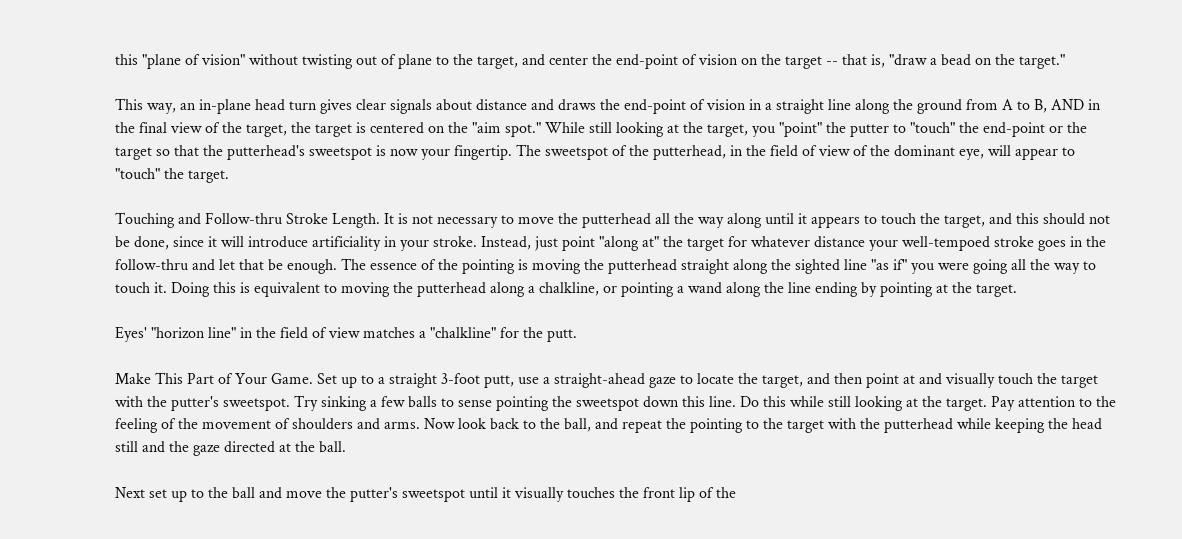this "plane of vision" without twisting out of plane to the target, and center the end-point of vision on the target -- that is, "draw a bead on the target."

This way, an in-plane head turn gives clear signals about distance and draws the end-point of vision in a straight line along the ground from A to B, AND in the final view of the target, the target is centered on the "aim spot." While still looking at the target, you "point" the putter to "touch" the end-point or the target so that the putterhead's sweetspot is now your fingertip. The sweetspot of the putterhead, in the field of view of the dominant eye, will appear to "touch" the target.

Touching and Follow-thru Stroke Length. It is not necessary to move the putterhead all the way along until it appears to touch the target, and this should not be done, since it will introduce artificiality in your stroke. Instead, just point "along at" the target for whatever distance your well-tempoed stroke goes in the follow-thru and let that be enough. The essence of the pointing is moving the putterhead straight along the sighted line "as if" you were going all the way to touch it. Doing this is equivalent to moving the putterhead along a chalkline, or pointing a wand along the line ending by pointing at the target.

Eyes' "horizon line" in the field of view matches a "chalkline" for the putt.

Make This Part of Your Game. Set up to a straight 3-foot putt, use a straight-ahead gaze to locate the target, and then point at and visually touch the target with the putter's sweetspot. Try sinking a few balls to sense pointing the sweetspot down this line. Do this while still looking at the target. Pay attention to the feeling of the movement of shoulders and arms. Now look back to the ball, and repeat the pointing to the target with the putterhead while keeping the head still and the gaze directed at the ball.

Next set up to the ball and move the putter's sweetspot until it visually touches the front lip of the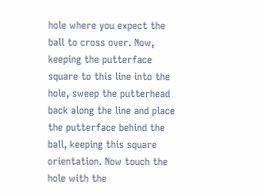hole where you expect the ball to cross over. Now, keeping the putterface square to this line into the hole, sweep the putterhead back along the line and place the putterface behind the ball, keeping this square orientation. Now touch the hole with the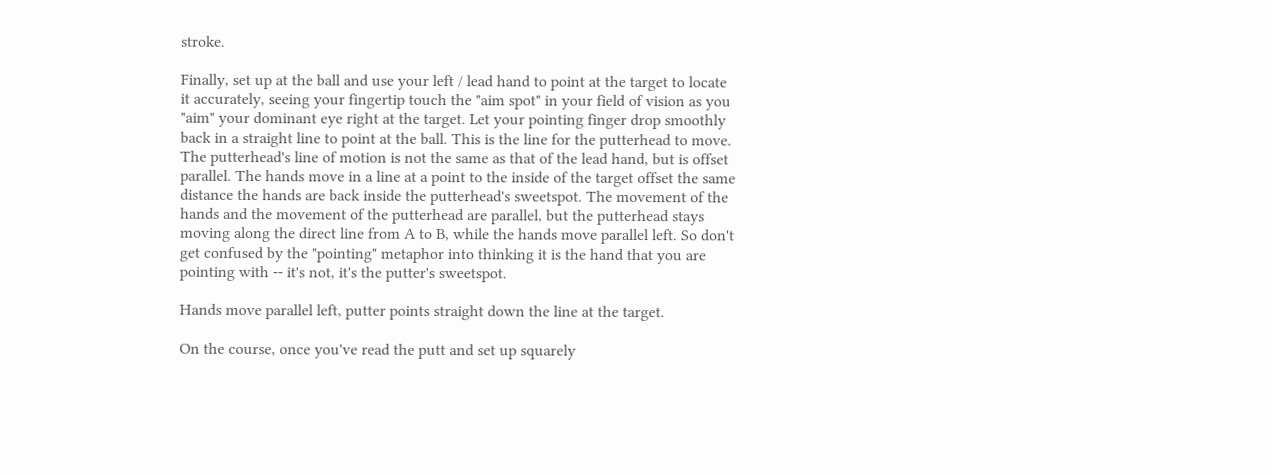stroke.

Finally, set up at the ball and use your left / lead hand to point at the target to locate it accurately, seeing your fingertip touch the "aim spot" in your field of vision as you "aim" your dominant eye right at the target. Let your pointing finger drop smoothly back in a straight line to point at the ball. This is the line for the putterhead to move. The putterhead's line of motion is not the same as that of the lead hand, but is offset parallel. The hands move in a line at a point to the inside of the target offset the same distance the hands are back inside the putterhead's sweetspot. The movement of the hands and the movement of the putterhead are parallel, but the putterhead stays moving along the direct line from A to B, while the hands move parallel left. So don't get confused by the "pointing" metaphor into thinking it is the hand that you are pointing with -- it's not, it's the putter's sweetspot.

Hands move parallel left, putter points straight down the line at the target.

On the course, once you've read the putt and set up squarely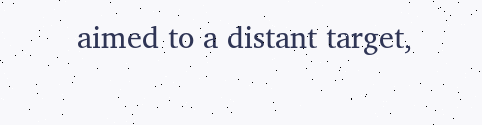aimed to a distant target,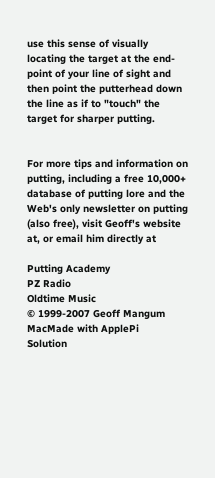use this sense of visually locating the target at the end-point of your line of sight and then point the putterhead down the line as if to "touch" the target for sharper putting.


For more tips and information on putting, including a free 10,000+ database of putting lore and the Web's only newsletter on putting (also free), visit Geoff's website at, or email him directly at

Putting Academy
PZ Radio
Oldtime Music
© 1999-2007 Geoff Mangum
MacMade with ApplePi
Solution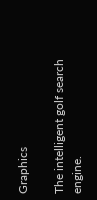Graphics

The intelligent golf search engine.